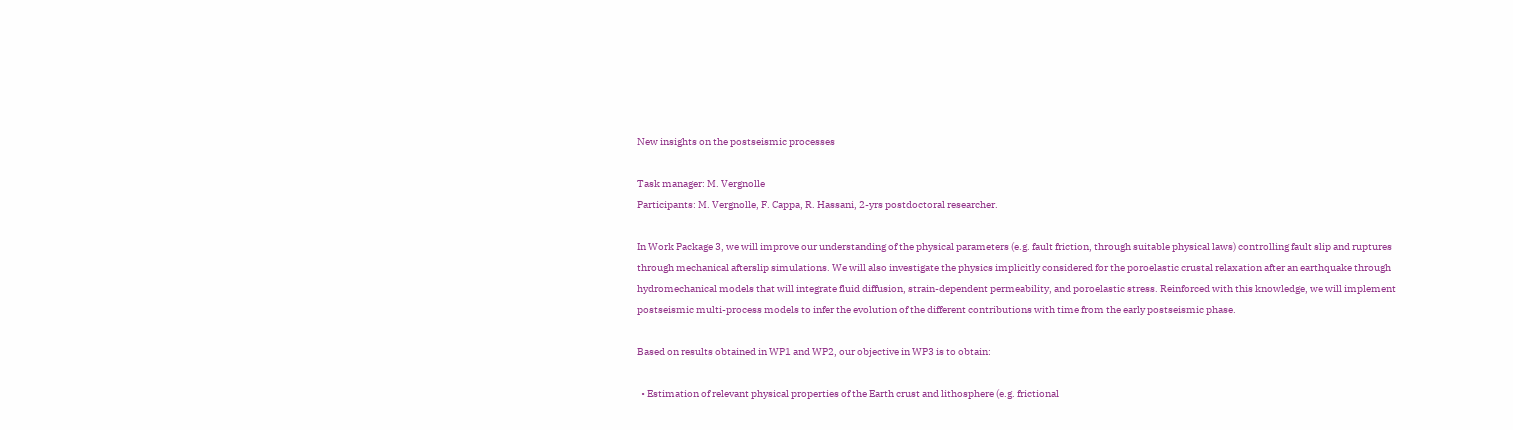New insights on the postseismic processes

Task manager: M. Vergnolle
Participants: M. Vergnolle, F. Cappa, R. Hassani, 2-yrs postdoctoral researcher.

In Work Package 3, we will improve our understanding of the physical parameters (e.g. fault friction, through suitable physical laws) controlling fault slip and ruptures through mechanical afterslip simulations. We will also investigate the physics implicitly considered for the poroelastic crustal relaxation after an earthquake through hydromechanical models that will integrate fluid diffusion, strain-dependent permeability, and poroelastic stress. Reinforced with this knowledge, we will implement postseismic multi-process models to infer the evolution of the different contributions with time from the early postseismic phase.

Based on results obtained in WP1 and WP2, our objective in WP3 is to obtain:

  • Estimation of relevant physical properties of the Earth crust and lithosphere (e.g. frictional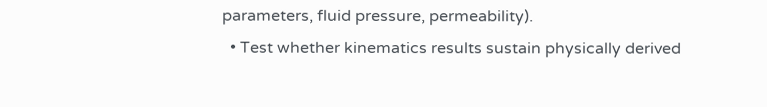parameters, fluid pressure, permeability).
  • Test whether kinematics results sustain physically derived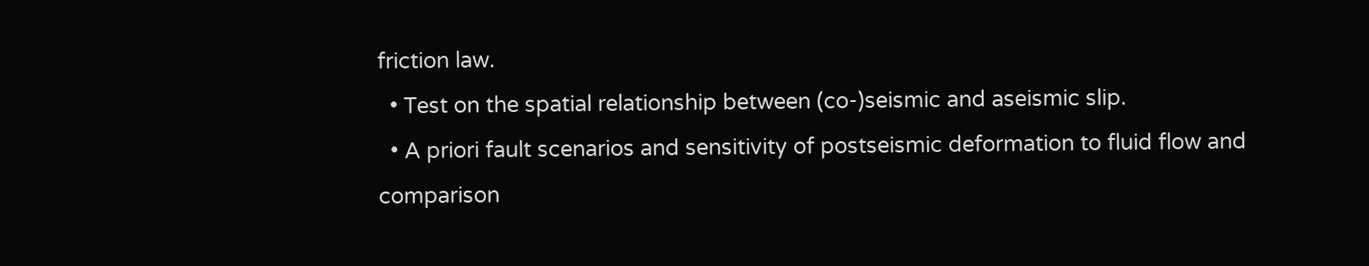friction law.
  • Test on the spatial relationship between (co-)seismic and aseismic slip.
  • A priori fault scenarios and sensitivity of postseismic deformation to fluid flow and comparison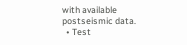with available postseismic data.
  • Test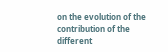on the evolution of the contribution of the different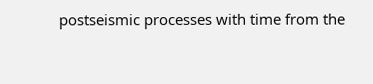postseismic processes with time from the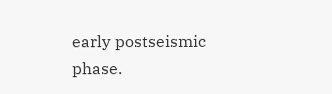early postseismic phase.